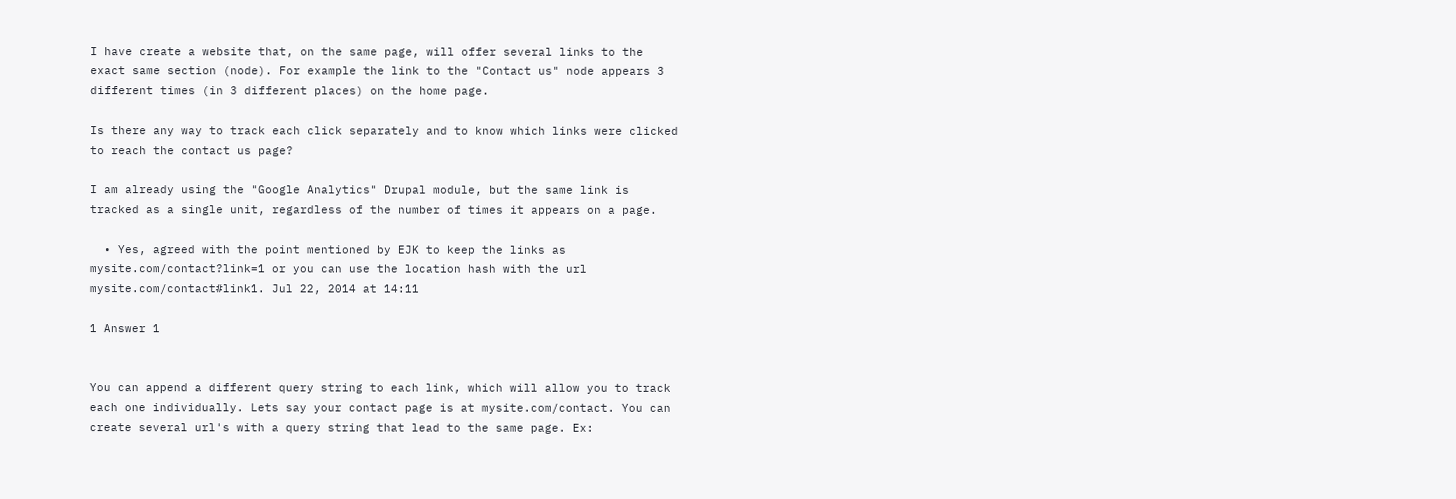I have create a website that, on the same page, will offer several links to the exact same section (node). For example the link to the "Contact us" node appears 3 different times (in 3 different places) on the home page.

Is there any way to track each click separately and to know which links were clicked to reach the contact us page?

I am already using the "Google Analytics" Drupal module, but the same link is tracked as a single unit, regardless of the number of times it appears on a page.

  • Yes, agreed with the point mentioned by EJK to keep the links as mysite.com/contact?link=1 or you can use the location hash with the url mysite.com/contact#link1. Jul 22, 2014 at 14:11

1 Answer 1


You can append a different query string to each link, which will allow you to track each one individually. Lets say your contact page is at mysite.com/contact. You can create several url's with a query string that lead to the same page. Ex: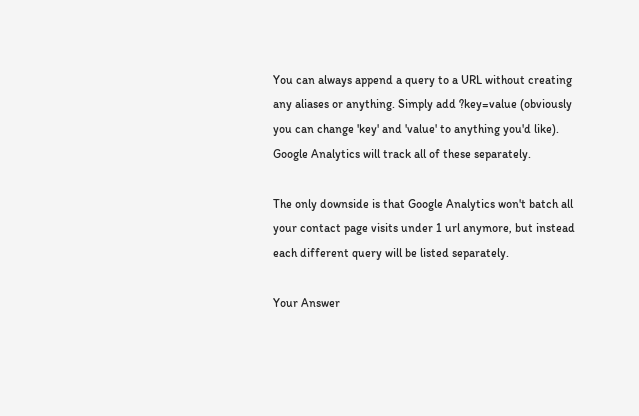You can always append a query to a URL without creating any aliases or anything. Simply add ?key=value (obviously you can change 'key' and 'value' to anything you'd like). Google Analytics will track all of these separately.

The only downside is that Google Analytics won't batch all your contact page visits under 1 url anymore, but instead each different query will be listed separately.

Your Answer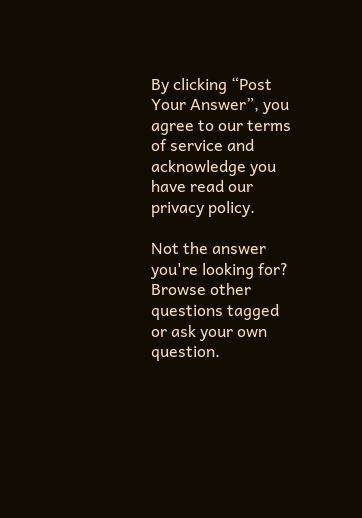By clicking “Post Your Answer”, you agree to our terms of service and acknowledge you have read our privacy policy.

Not the answer you're looking for? Browse other questions tagged or ask your own question.